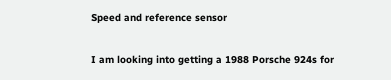Speed and reference sensor


I am looking into getting a 1988 Porsche 924s for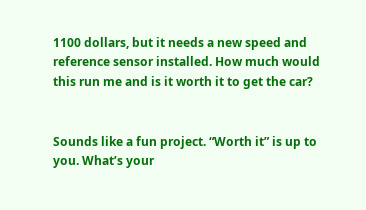1100 dollars, but it needs a new speed and reference sensor installed. How much would this run me and is it worth it to get the car?


Sounds like a fun project. “Worth it” is up to you. What’s your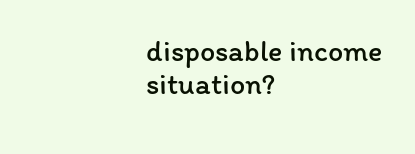disposable income situation?